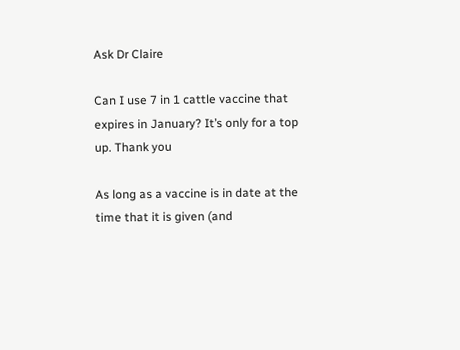Ask Dr Claire

Can I use 7 in 1 cattle vaccine that expires in January? It’s only for a top up. Thank you

As long as a vaccine is in date at the time that it is given (and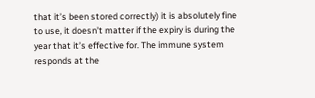that it’s been stored correctly) it is absolutely fine to use, it doesn’t matter if the expiry is during the year that it’s effective for. The immune system responds at the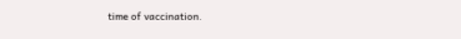time of vaccination.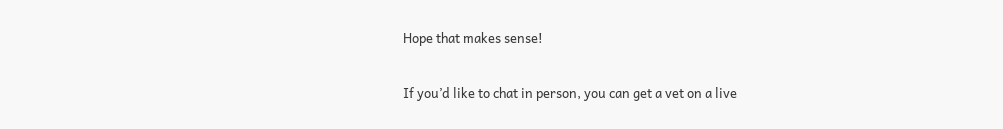Hope that makes sense!

If you’d like to chat in person, you can get a vet on a live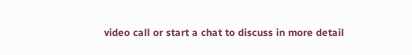video call or start a chat to discuss in more detail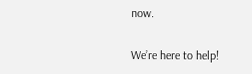now.

We’re here to help!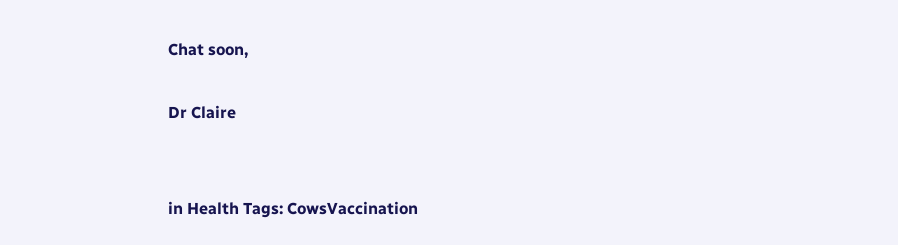Chat soon,

Dr Claire


in Health Tags: CowsVaccination